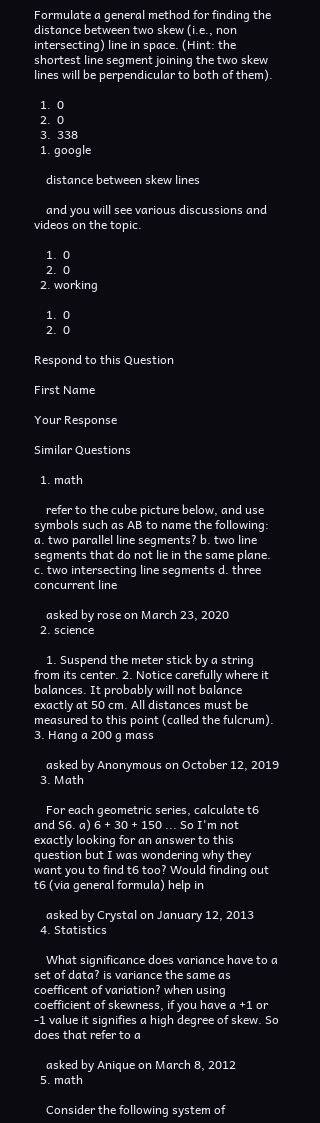Formulate a general method for finding the distance between two skew (i.e., non intersecting) line in space. (Hint: the shortest line segment joining the two skew lines will be perpendicular to both of them).

  1.  0
  2.  0
  3.  338
  1. google

    distance between skew lines

    and you will see various discussions and videos on the topic.

    1.  0
    2.  0
  2. working

    1.  0
    2.  0

Respond to this Question

First Name

Your Response

Similar Questions

  1. math

    refer to the cube picture below, and use symbols such as AB to name the following: a. two parallel line segments? b. two line segments that do not lie in the same plane. c. two intersecting line segments d. three concurrent line

    asked by rose on March 23, 2020
  2. science

    1. Suspend the meter stick by a string from its center. 2. Notice carefully where it balances. It probably will not balance exactly at 50 cm. All distances must be measured to this point (called the fulcrum). 3. Hang a 200 g mass

    asked by Anonymous on October 12, 2019
  3. Math

    For each geometric series, calculate t6 and S6. a) 6 + 30 + 150 ... So I'm not exactly looking for an answer to this question but I was wondering why they want you to find t6 too? Would finding out t6 (via general formula) help in

    asked by Crystal on January 12, 2013
  4. Statistics

    What significance does variance have to a set of data? is variance the same as coefficent of variation? when using coefficient of skewness, if you have a +1 or -1 value it signifies a high degree of skew. So does that refer to a

    asked by Anique on March 8, 2012
  5. math

    Consider the following system of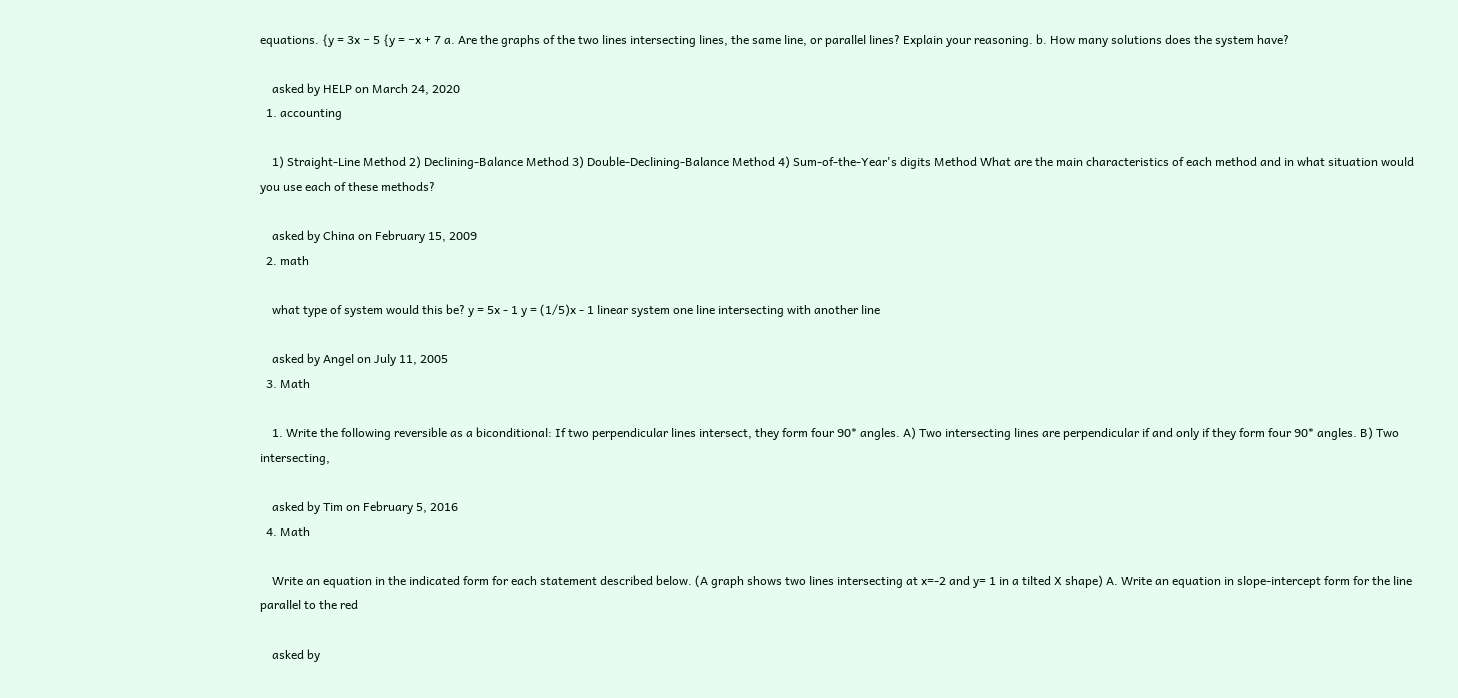equations. {y = 3x − 5 {y = −x + 7 a. Are the graphs of the two lines intersecting lines, the same line, or parallel lines? Explain your reasoning. b. How many solutions does the system have?

    asked by HELP on March 24, 2020
  1. accounting

    1) Straight-Line Method 2) Declining-Balance Method 3) Double-Declining-Balance Method 4) Sum-of-the-Year's digits Method What are the main characteristics of each method and in what situation would you use each of these methods?

    asked by China on February 15, 2009
  2. math

    what type of system would this be? y = 5x - 1 y = (1/5)x - 1 linear system one line intersecting with another line

    asked by Angel on July 11, 2005
  3. Math

    1. Write the following reversible as a biconditional: If two perpendicular lines intersect, they form four 90* angles. A) Two intersecting lines are perpendicular if and only if they form four 90* angles. B) Two intersecting,

    asked by Tim on February 5, 2016
  4. Math

    Write an equation in the indicated form for each statement described below. (A graph shows two lines intersecting at x=-2 and y= 1 in a tilted X shape) A. Write an equation in slope-intercept form for the line parallel to the red

    asked by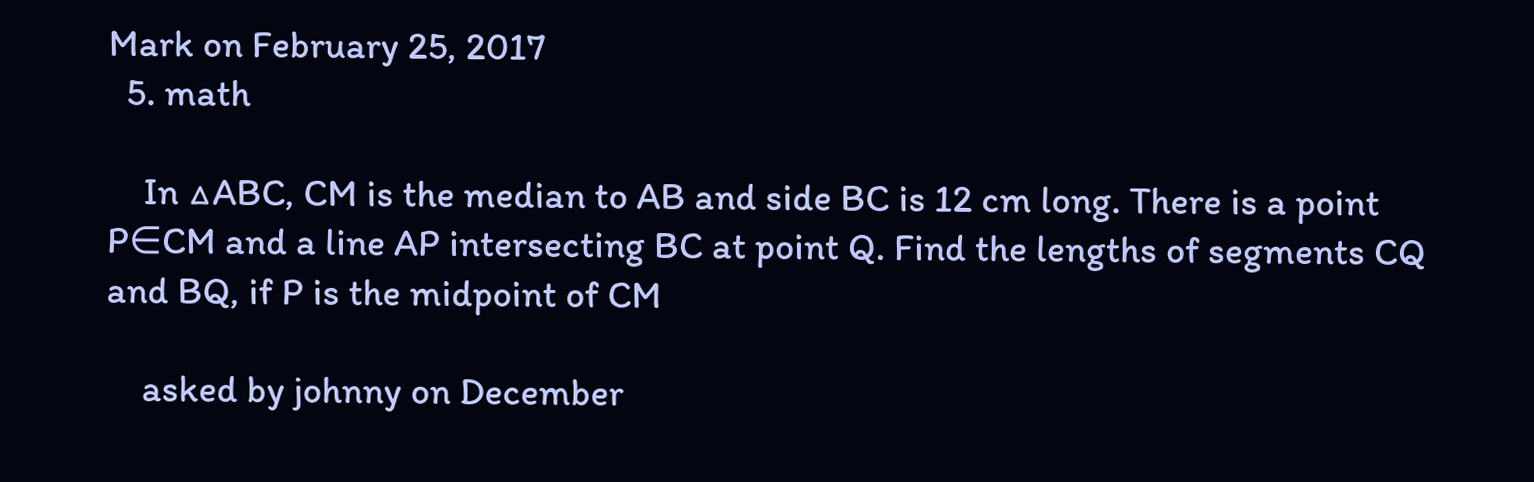Mark on February 25, 2017
  5. math

    In △ABC, CM is the median to AB and side BC is 12 cm long. There is a point P∈CM and a line AP intersecting BC at point Q. Find the lengths of segments CQ and BQ, if P is the midpoint of CM

    asked by johnny on December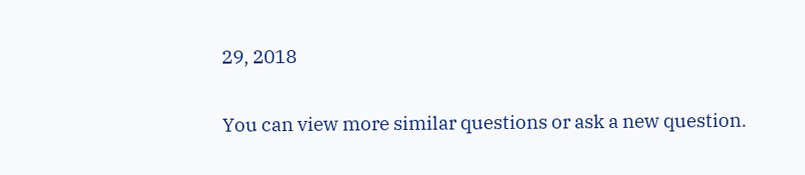29, 2018

You can view more similar questions or ask a new question.